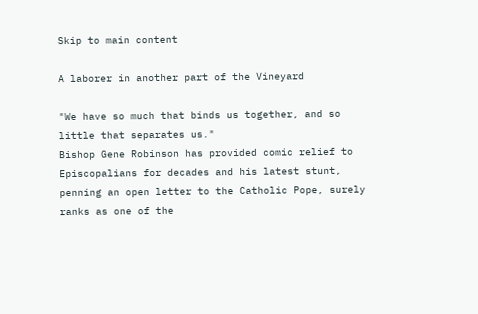Skip to main content

A laborer in another part of the Vineyard

"We have so much that binds us together, and so little that separates us."
Bishop Gene Robinson has provided comic relief to Episcopalians for decades and his latest stunt, penning an open letter to the Catholic Pope, surely ranks as one of the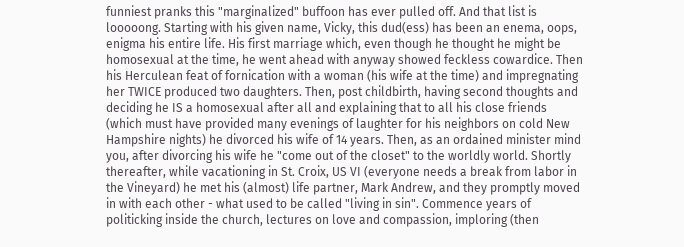funniest pranks this "marginalized" buffoon has ever pulled off. And that list is looooong. Starting with his given name, Vicky, this dud(ess) has been an enema, oops, enigma his entire life. His first marriage which, even though he thought he might be homosexual at the time, he went ahead with anyway showed feckless cowardice. Then his Herculean feat of fornication with a woman (his wife at the time) and impregnating her TWICE produced two daughters. Then, post childbirth, having second thoughts and deciding he IS a homosexual after all and explaining that to all his close friends (which must have provided many evenings of laughter for his neighbors on cold New Hampshire nights) he divorced his wife of 14 years. Then, as an ordained minister mind you, after divorcing his wife he "come out of the closet" to the worldly world. Shortly thereafter, while vacationing in St. Croix, US VI (everyone needs a break from labor in the Vineyard) he met his (almost) life partner, Mark Andrew, and they promptly moved in with each other - what used to be called "living in sin". Commence years of politicking inside the church, lectures on love and compassion, imploring (then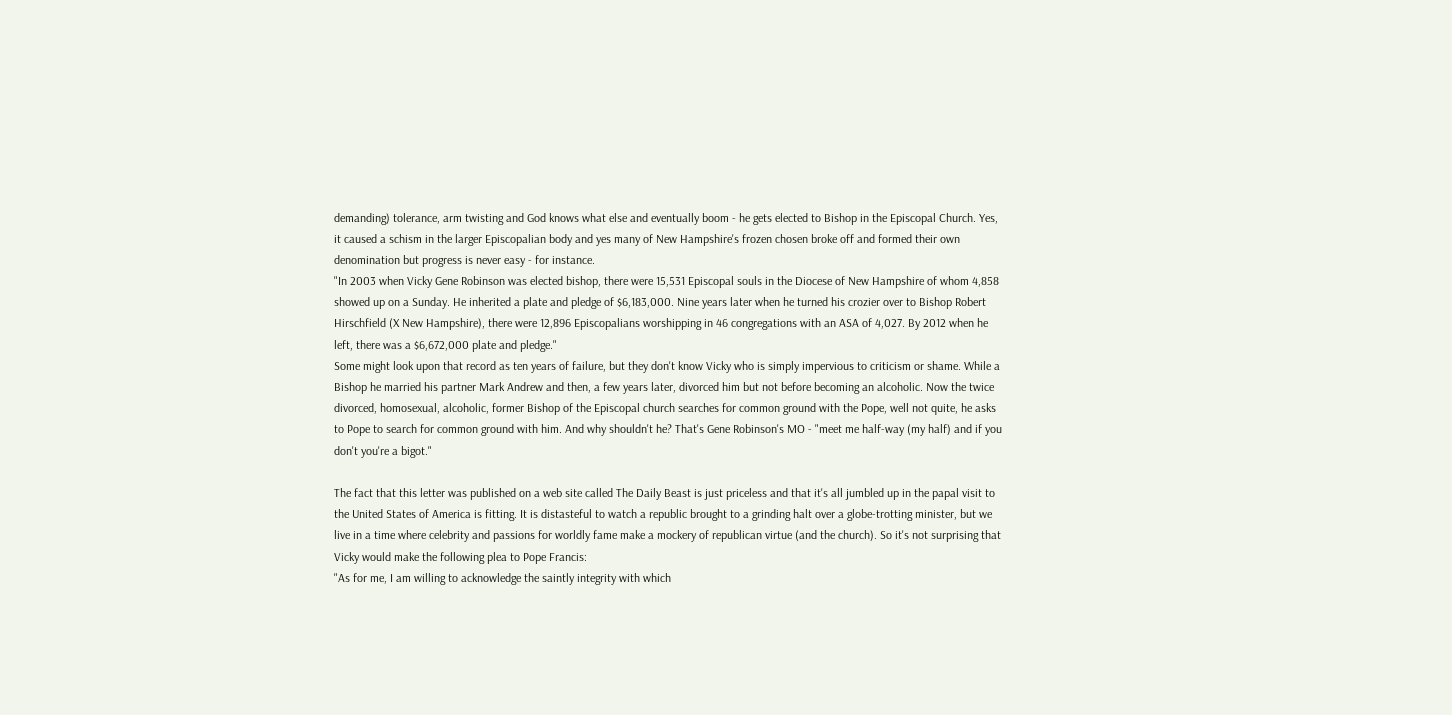demanding) tolerance, arm twisting and God knows what else and eventually boom - he gets elected to Bishop in the Episcopal Church. Yes, it caused a schism in the larger Episcopalian body and yes many of New Hampshire's frozen chosen broke off and formed their own denomination but progress is never easy - for instance.
"In 2003 when Vicky Gene Robinson was elected bishop, there were 15,531 Episcopal souls in the Diocese of New Hampshire of whom 4,858 showed up on a Sunday. He inherited a plate and pledge of $6,183,000. Nine years later when he turned his crozier over to Bishop Robert Hirschfield (X New Hampshire), there were 12,896 Episcopalians worshipping in 46 congregations with an ASA of 4,027. By 2012 when he left, there was a $6,672,000 plate and pledge."
Some might look upon that record as ten years of failure, but they don't know Vicky who is simply impervious to criticism or shame. While a Bishop he married his partner Mark Andrew and then, a few years later, divorced him but not before becoming an alcoholic. Now the twice divorced, homosexual, alcoholic, former Bishop of the Episcopal church searches for common ground with the Pope, well not quite, he asks to Pope to search for common ground with him. And why shouldn't he? That's Gene Robinson's MO - "meet me half-way (my half) and if you don't you're a bigot."

The fact that this letter was published on a web site called The Daily Beast is just priceless and that it's all jumbled up in the papal visit to the United States of America is fitting. It is distasteful to watch a republic brought to a grinding halt over a globe-trotting minister, but we live in a time where celebrity and passions for worldly fame make a mockery of republican virtue (and the church). So it's not surprising that Vicky would make the following plea to Pope Francis:
"As for me, I am willing to acknowledge the saintly integrity with which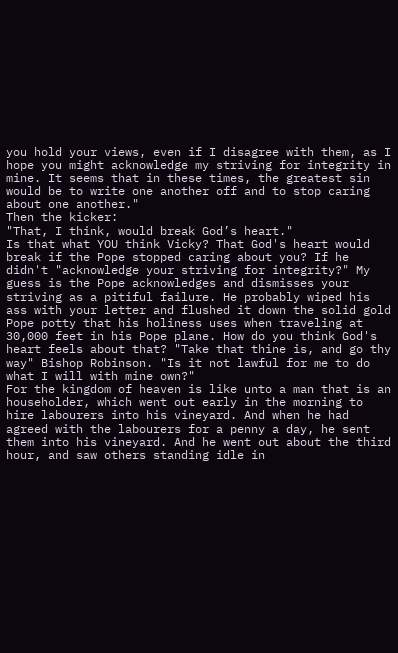you hold your views, even if I disagree with them, as I hope you might acknowledge my striving for integrity in mine. It seems that in these times, the greatest sin would be to write one another off and to stop caring about one another."
Then the kicker:
"That, I think, would break God’s heart."
Is that what YOU think Vicky? That God's heart would break if the Pope stopped caring about you? If he didn't "acknowledge your striving for integrity?" My guess is the Pope acknowledges and dismisses your striving as a pitiful failure. He probably wiped his ass with your letter and flushed it down the solid gold Pope potty that his holiness uses when traveling at 30,000 feet in his Pope plane. How do you think God's heart feels about that? "Take that thine is, and go thy way" Bishop Robinson. "Is it not lawful for me to do what I will with mine own?"
For the kingdom of heaven is like unto a man that is an householder, which went out early in the morning to hire labourers into his vineyard. And when he had agreed with the labourers for a penny a day, he sent them into his vineyard. And he went out about the third hour, and saw others standing idle in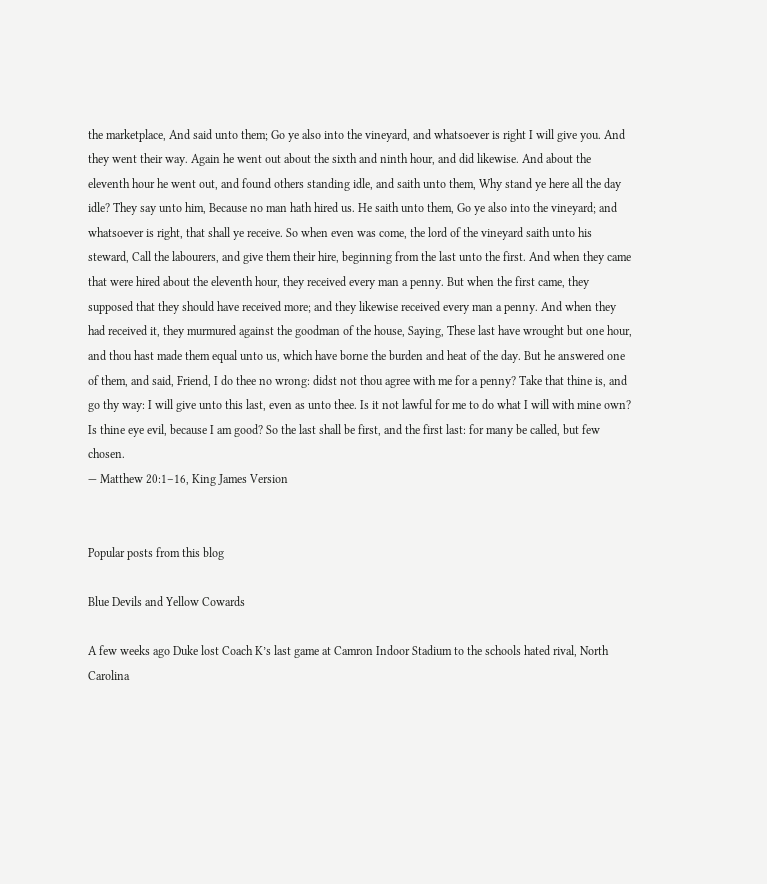the marketplace, And said unto them; Go ye also into the vineyard, and whatsoever is right I will give you. And they went their way. Again he went out about the sixth and ninth hour, and did likewise. And about the eleventh hour he went out, and found others standing idle, and saith unto them, Why stand ye here all the day idle? They say unto him, Because no man hath hired us. He saith unto them, Go ye also into the vineyard; and whatsoever is right, that shall ye receive. So when even was come, the lord of the vineyard saith unto his steward, Call the labourers, and give them their hire, beginning from the last unto the first. And when they came that were hired about the eleventh hour, they received every man a penny. But when the first came, they supposed that they should have received more; and they likewise received every man a penny. And when they had received it, they murmured against the goodman of the house, Saying, These last have wrought but one hour, and thou hast made them equal unto us, which have borne the burden and heat of the day. But he answered one of them, and said, Friend, I do thee no wrong: didst not thou agree with me for a penny? Take that thine is, and go thy way: I will give unto this last, even as unto thee. Is it not lawful for me to do what I will with mine own? Is thine eye evil, because I am good? So the last shall be first, and the first last: for many be called, but few chosen.
— Matthew 20:1–16, King James Version


Popular posts from this blog

Blue Devils and Yellow Cowards

A few weeks ago Duke lost Coach K’s last game at Camron Indoor Stadium to the schools hated rival, North Carolina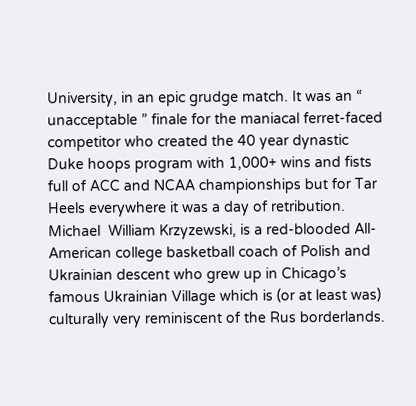University, in an epic grudge match. It was an “ unacceptable ” finale for the maniacal ferret-faced competitor who created the 40 year dynastic Duke hoops program with 1,000+ wins and fists full of ACC and NCAA championships but for Tar Heels everywhere it was a day of retribution. Michael  William Krzyzewski, is a red-blooded All-American college basketball coach of Polish and Ukrainian descent who grew up in Chicago’s famous Ukrainian Village which is (or at least was) culturally very reminiscent of the Rus borderlands.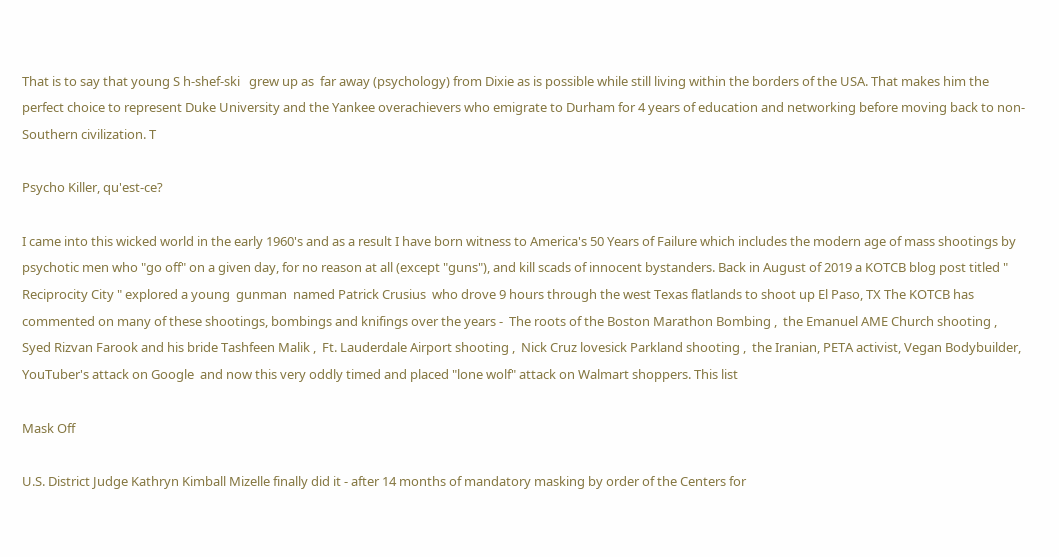That is to say that young S h-shef-ski   grew up as  far away (psychology) from Dixie as is possible while still living within the borders of the USA. That makes him the perfect choice to represent Duke University and the Yankee overachievers who emigrate to Durham for 4 years of education and networking before moving back to non-Southern civilization. T

Psycho Killer, qu'est-ce?

I came into this wicked world in the early 1960's and as a result I have born witness to America's 50 Years of Failure which includes the modern age of mass shootings by psychotic men who "go off" on a given day, for no reason at all (except "guns"), and kill scads of innocent bystanders. Back in August of 2019 a KOTCB blog post titled " Reciprocity City " explored a young  gunman  named Patrick Crusius  who drove 9 hours through the west Texas flatlands to shoot up El Paso, TX The KOTCB has commented on many of these shootings, bombings and knifings over the years -  The roots of the Boston Marathon Bombing ,  the Emanuel AME Church shooting ,  Syed Rizvan Farook and his bride Tashfeen Malik ,  Ft. Lauderdale Airport shooting ,  Nick Cruz lovesick Parkland shooting ,  the Iranian, PETA activist, Vegan Bodybuilder, YouTuber's attack on Google  and now this very oddly timed and placed "lone wolf" attack on Walmart shoppers. This list

Mask Off

U.S. District Judge Kathryn Kimball Mizelle finally did it - after 14 months of mandatory masking by order of the Centers for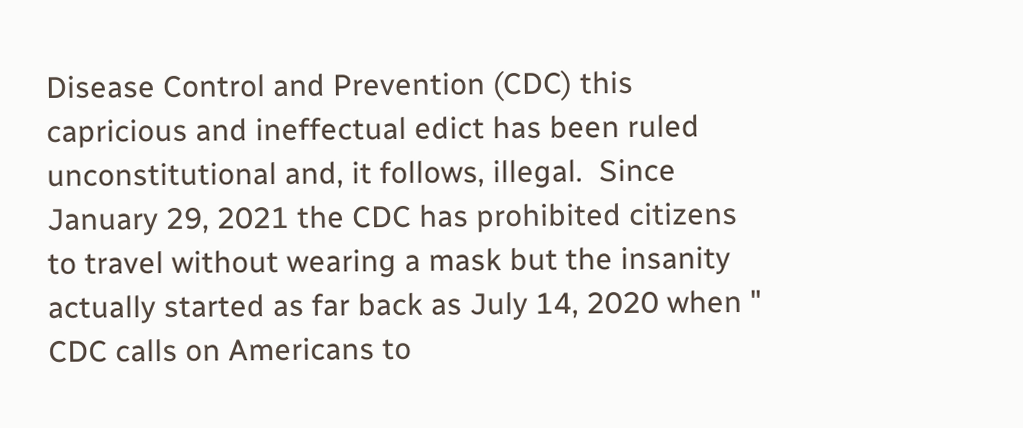Disease Control and Prevention (CDC) this capricious and ineffectual edict has been ruled unconstitutional and, it follows, illegal.  Since January 29, 2021 the CDC has prohibited citizens to travel without wearing a mask but the insanity actually started as far back as July 14, 2020 when " CDC calls on Americans to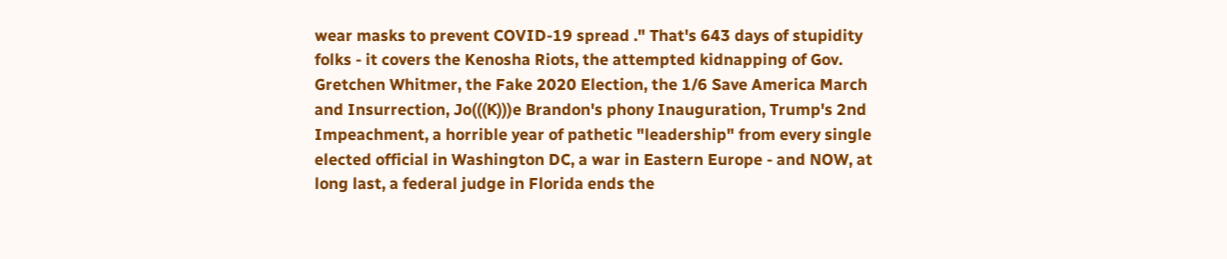wear masks to prevent COVID-19 spread ." That's 643 days of stupidity folks - it covers the Kenosha Riots, the attempted kidnapping of Gov. Gretchen Whitmer, the Fake 2020 Election, the 1/6 Save America March and Insurrection, Jo(((K)))e Brandon's phony Inauguration, Trump's 2nd Impeachment, a horrible year of pathetic "leadership" from every single elected official in Washington DC, a war in Eastern Europe - and NOW, at long last, a federal judge in Florida ends the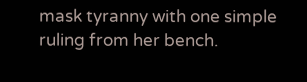mask tyranny with one simple ruling from her bench.